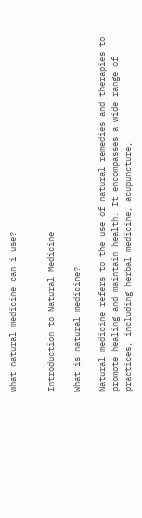what natural medicine can i use?


Introduction to Natural Medicine

What is natural medicine?

Natural medicine refers to the use of natural remedies and therapies to promote healing and maintain health. It encompasses a wide range of practices, including herbal medicine, acupuncture,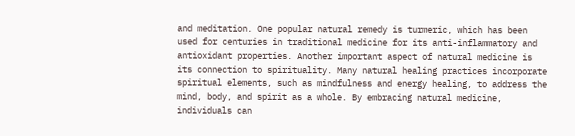and meditation. One popular natural remedy is turmeric, which has been used for centuries in traditional medicine for its anti-inflammatory and antioxidant properties. Another important aspect of natural medicine is its connection to spirituality. Many natural healing practices incorporate spiritual elements, such as mindfulness and energy healing, to address the mind, body, and spirit as a whole. By embracing natural medicine, individuals can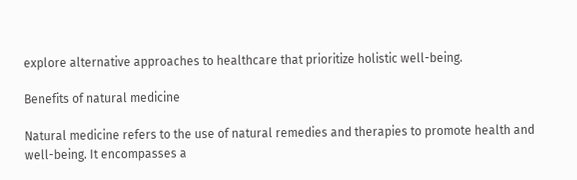explore alternative approaches to healthcare that prioritize holistic well-being.

Benefits of natural medicine

Natural medicine refers to the use of natural remedies and therapies to promote health and well-being. It encompasses a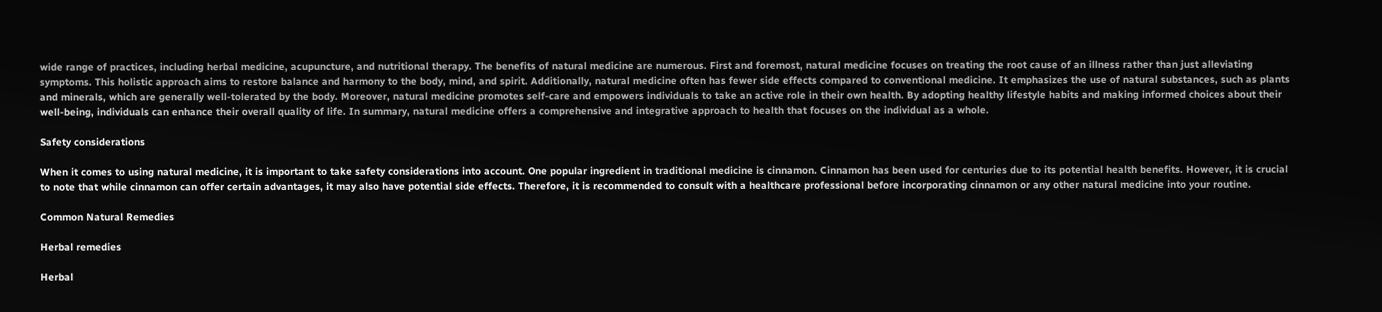wide range of practices, including herbal medicine, acupuncture, and nutritional therapy. The benefits of natural medicine are numerous. First and foremost, natural medicine focuses on treating the root cause of an illness rather than just alleviating symptoms. This holistic approach aims to restore balance and harmony to the body, mind, and spirit. Additionally, natural medicine often has fewer side effects compared to conventional medicine. It emphasizes the use of natural substances, such as plants and minerals, which are generally well-tolerated by the body. Moreover, natural medicine promotes self-care and empowers individuals to take an active role in their own health. By adopting healthy lifestyle habits and making informed choices about their well-being, individuals can enhance their overall quality of life. In summary, natural medicine offers a comprehensive and integrative approach to health that focuses on the individual as a whole.

Safety considerations

When it comes to using natural medicine, it is important to take safety considerations into account. One popular ingredient in traditional medicine is cinnamon. Cinnamon has been used for centuries due to its potential health benefits. However, it is crucial to note that while cinnamon can offer certain advantages, it may also have potential side effects. Therefore, it is recommended to consult with a healthcare professional before incorporating cinnamon or any other natural medicine into your routine.

Common Natural Remedies

Herbal remedies

Herbal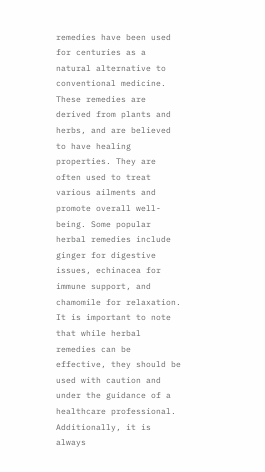remedies have been used for centuries as a natural alternative to conventional medicine. These remedies are derived from plants and herbs, and are believed to have healing properties. They are often used to treat various ailments and promote overall well-being. Some popular herbal remedies include ginger for digestive issues, echinacea for immune support, and chamomile for relaxation. It is important to note that while herbal remedies can be effective, they should be used with caution and under the guidance of a healthcare professional. Additionally, it is always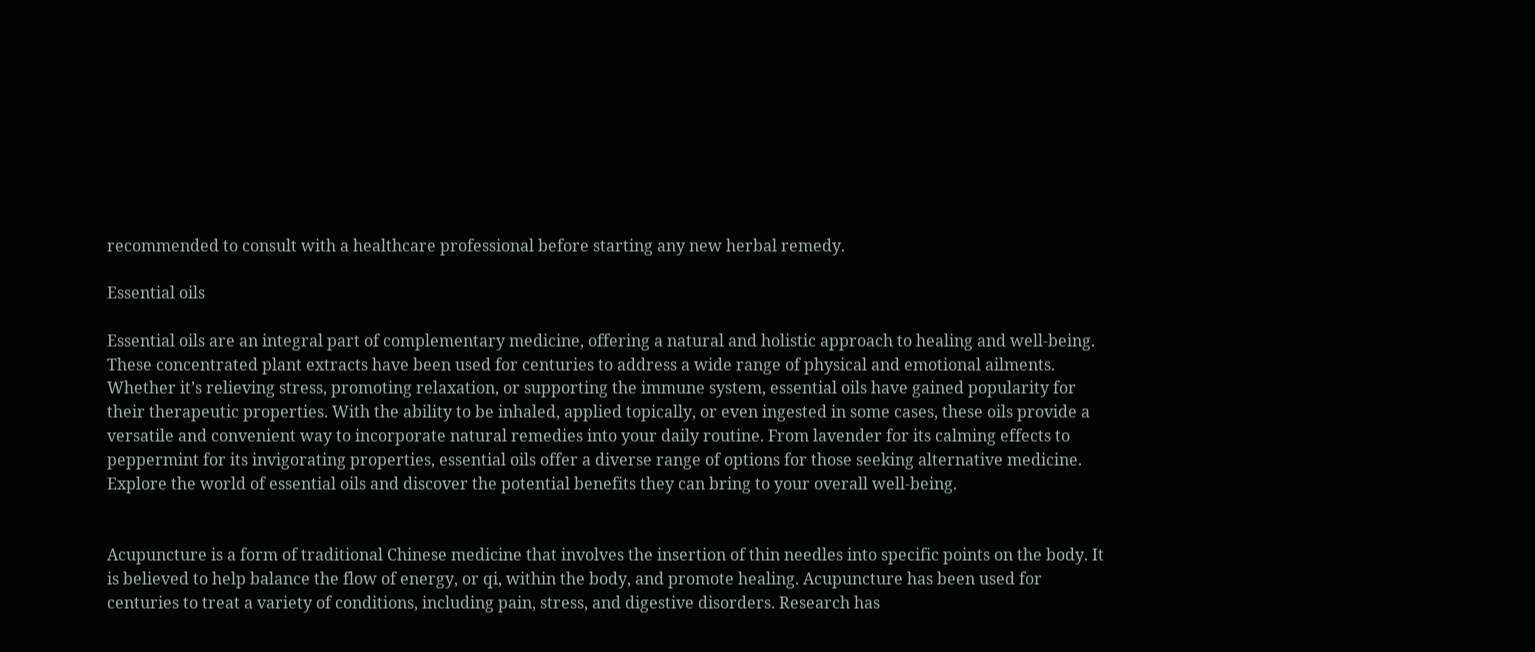recommended to consult with a healthcare professional before starting any new herbal remedy.

Essential oils

Essential oils are an integral part of complementary medicine, offering a natural and holistic approach to healing and well-being. These concentrated plant extracts have been used for centuries to address a wide range of physical and emotional ailments. Whether it’s relieving stress, promoting relaxation, or supporting the immune system, essential oils have gained popularity for their therapeutic properties. With the ability to be inhaled, applied topically, or even ingested in some cases, these oils provide a versatile and convenient way to incorporate natural remedies into your daily routine. From lavender for its calming effects to peppermint for its invigorating properties, essential oils offer a diverse range of options for those seeking alternative medicine. Explore the world of essential oils and discover the potential benefits they can bring to your overall well-being.


Acupuncture is a form of traditional Chinese medicine that involves the insertion of thin needles into specific points on the body. It is believed to help balance the flow of energy, or qi, within the body, and promote healing. Acupuncture has been used for centuries to treat a variety of conditions, including pain, stress, and digestive disorders. Research has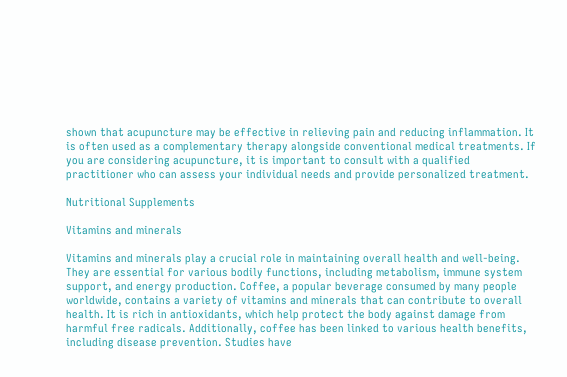shown that acupuncture may be effective in relieving pain and reducing inflammation. It is often used as a complementary therapy alongside conventional medical treatments. If you are considering acupuncture, it is important to consult with a qualified practitioner who can assess your individual needs and provide personalized treatment.

Nutritional Supplements

Vitamins and minerals

Vitamins and minerals play a crucial role in maintaining overall health and well-being. They are essential for various bodily functions, including metabolism, immune system support, and energy production. Coffee, a popular beverage consumed by many people worldwide, contains a variety of vitamins and minerals that can contribute to overall health. It is rich in antioxidants, which help protect the body against damage from harmful free radicals. Additionally, coffee has been linked to various health benefits, including disease prevention. Studies have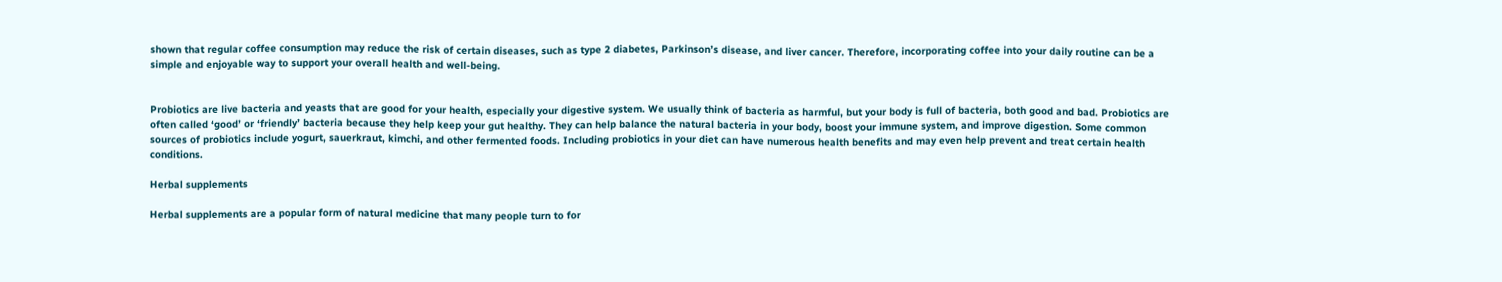shown that regular coffee consumption may reduce the risk of certain diseases, such as type 2 diabetes, Parkinson’s disease, and liver cancer. Therefore, incorporating coffee into your daily routine can be a simple and enjoyable way to support your overall health and well-being.


Probiotics are live bacteria and yeasts that are good for your health, especially your digestive system. We usually think of bacteria as harmful, but your body is full of bacteria, both good and bad. Probiotics are often called ‘good’ or ‘friendly’ bacteria because they help keep your gut healthy. They can help balance the natural bacteria in your body, boost your immune system, and improve digestion. Some common sources of probiotics include yogurt, sauerkraut, kimchi, and other fermented foods. Including probiotics in your diet can have numerous health benefits and may even help prevent and treat certain health conditions.

Herbal supplements

Herbal supplements are a popular form of natural medicine that many people turn to for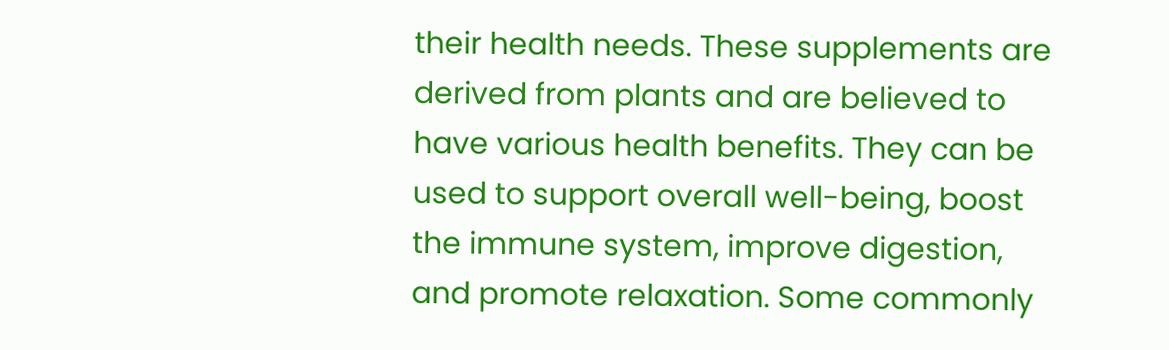their health needs. These supplements are derived from plants and are believed to have various health benefits. They can be used to support overall well-being, boost the immune system, improve digestion, and promote relaxation. Some commonly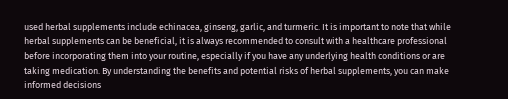used herbal supplements include echinacea, ginseng, garlic, and turmeric. It is important to note that while herbal supplements can be beneficial, it is always recommended to consult with a healthcare professional before incorporating them into your routine, especially if you have any underlying health conditions or are taking medication. By understanding the benefits and potential risks of herbal supplements, you can make informed decisions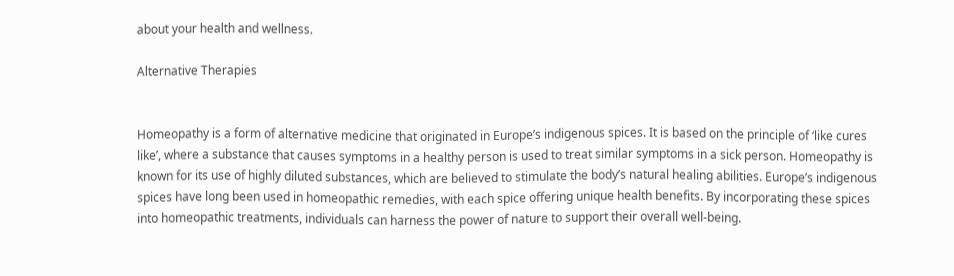about your health and wellness.

Alternative Therapies


Homeopathy is a form of alternative medicine that originated in Europe’s indigenous spices. It is based on the principle of ‘like cures like’, where a substance that causes symptoms in a healthy person is used to treat similar symptoms in a sick person. Homeopathy is known for its use of highly diluted substances, which are believed to stimulate the body’s natural healing abilities. Europe’s indigenous spices have long been used in homeopathic remedies, with each spice offering unique health benefits. By incorporating these spices into homeopathic treatments, individuals can harness the power of nature to support their overall well-being.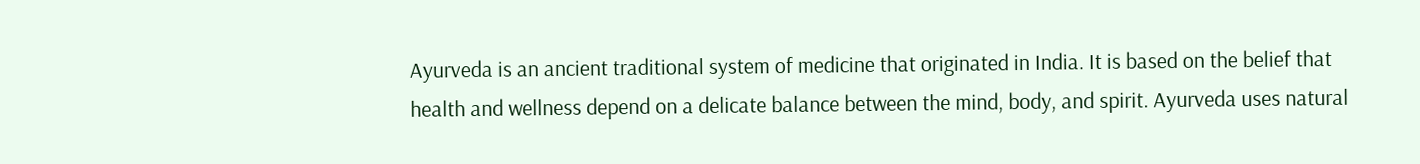Ayurveda is an ancient traditional system of medicine that originated in India. It is based on the belief that health and wellness depend on a delicate balance between the mind, body, and spirit. Ayurveda uses natural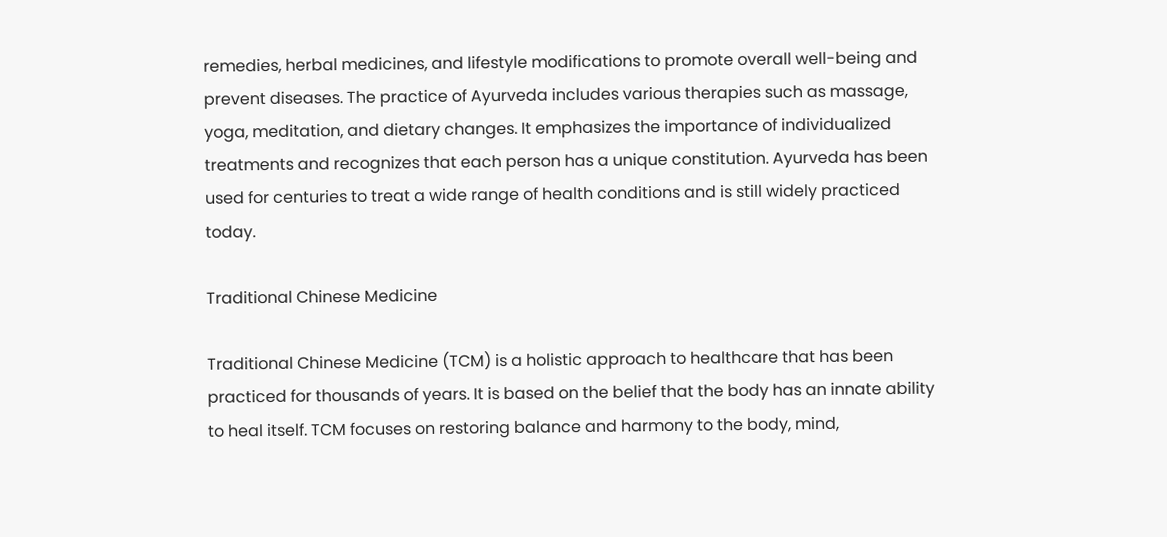remedies, herbal medicines, and lifestyle modifications to promote overall well-being and prevent diseases. The practice of Ayurveda includes various therapies such as massage, yoga, meditation, and dietary changes. It emphasizes the importance of individualized treatments and recognizes that each person has a unique constitution. Ayurveda has been used for centuries to treat a wide range of health conditions and is still widely practiced today.

Traditional Chinese Medicine

Traditional Chinese Medicine (TCM) is a holistic approach to healthcare that has been practiced for thousands of years. It is based on the belief that the body has an innate ability to heal itself. TCM focuses on restoring balance and harmony to the body, mind,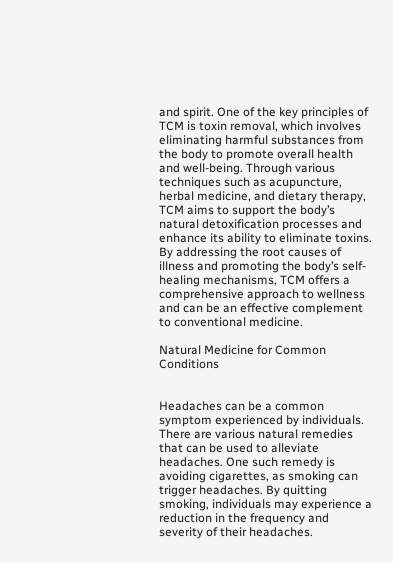and spirit. One of the key principles of TCM is toxin removal, which involves eliminating harmful substances from the body to promote overall health and well-being. Through various techniques such as acupuncture, herbal medicine, and dietary therapy, TCM aims to support the body’s natural detoxification processes and enhance its ability to eliminate toxins. By addressing the root causes of illness and promoting the body’s self-healing mechanisms, TCM offers a comprehensive approach to wellness and can be an effective complement to conventional medicine.

Natural Medicine for Common Conditions


Headaches can be a common symptom experienced by individuals. There are various natural remedies that can be used to alleviate headaches. One such remedy is avoiding cigarettes, as smoking can trigger headaches. By quitting smoking, individuals may experience a reduction in the frequency and severity of their headaches.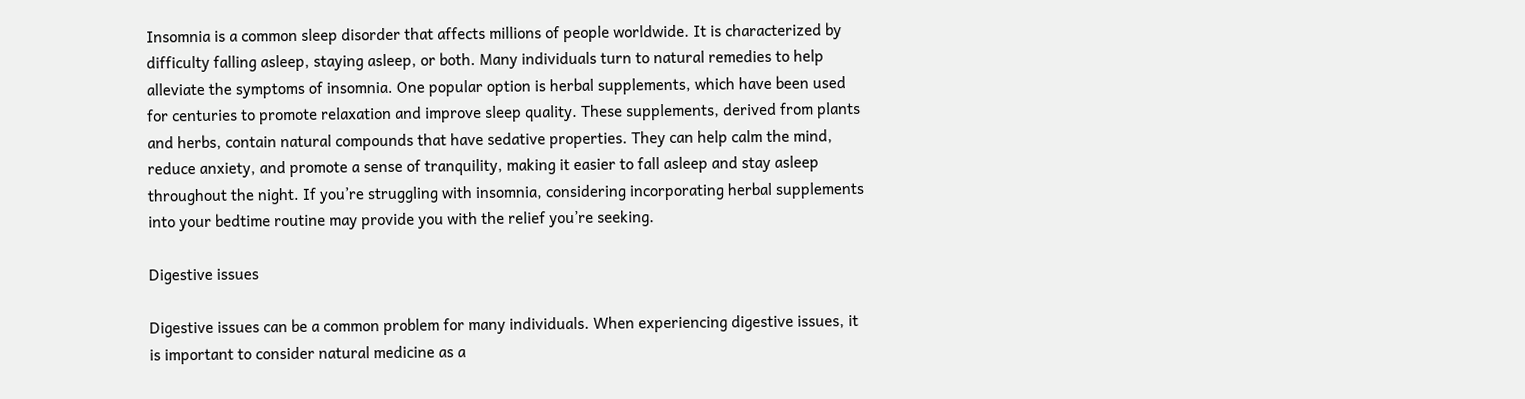Insomnia is a common sleep disorder that affects millions of people worldwide. It is characterized by difficulty falling asleep, staying asleep, or both. Many individuals turn to natural remedies to help alleviate the symptoms of insomnia. One popular option is herbal supplements, which have been used for centuries to promote relaxation and improve sleep quality. These supplements, derived from plants and herbs, contain natural compounds that have sedative properties. They can help calm the mind, reduce anxiety, and promote a sense of tranquility, making it easier to fall asleep and stay asleep throughout the night. If you’re struggling with insomnia, considering incorporating herbal supplements into your bedtime routine may provide you with the relief you’re seeking.

Digestive issues

Digestive issues can be a common problem for many individuals. When experiencing digestive issues, it is important to consider natural medicine as a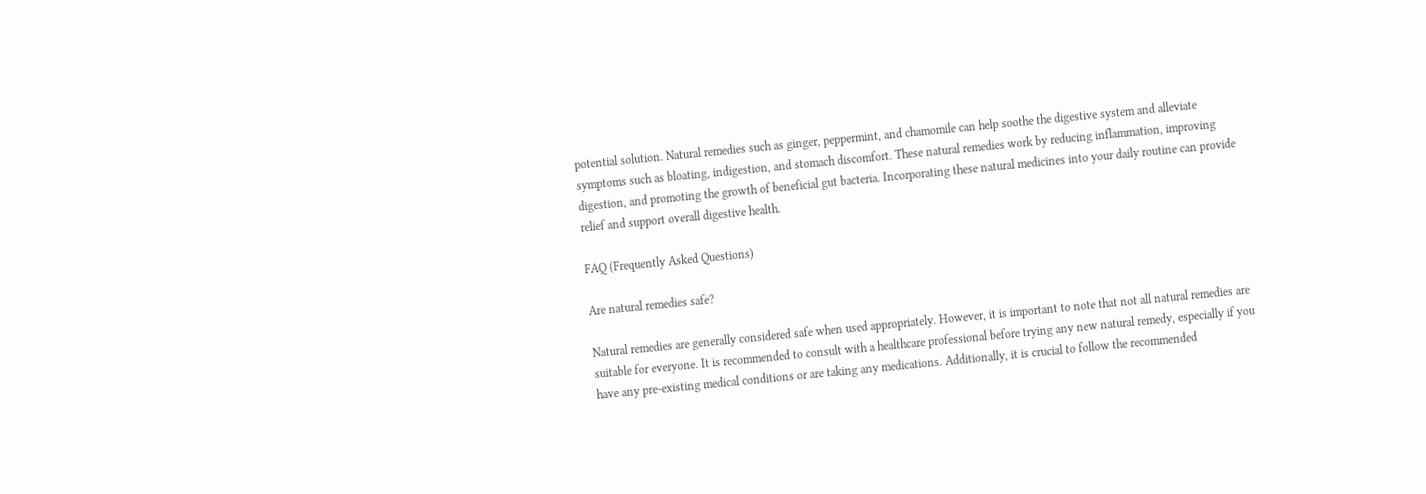potential solution. Natural remedies such as ginger, peppermint, and chamomile can help soothe the digestive system and alleviate symptoms such as bloating, indigestion, and stomach discomfort. These natural remedies work by reducing inflammation, improving digestion, and promoting the growth of beneficial gut bacteria. Incorporating these natural medicines into your daily routine can provide relief and support overall digestive health.

FAQ (Frequently Asked Questions)

Are natural remedies safe?

Natural remedies are generally considered safe when used appropriately. However, it is important to note that not all natural remedies are suitable for everyone. It is recommended to consult with a healthcare professional before trying any new natural remedy, especially if you have any pre-existing medical conditions or are taking any medications. Additionally, it is crucial to follow the recommended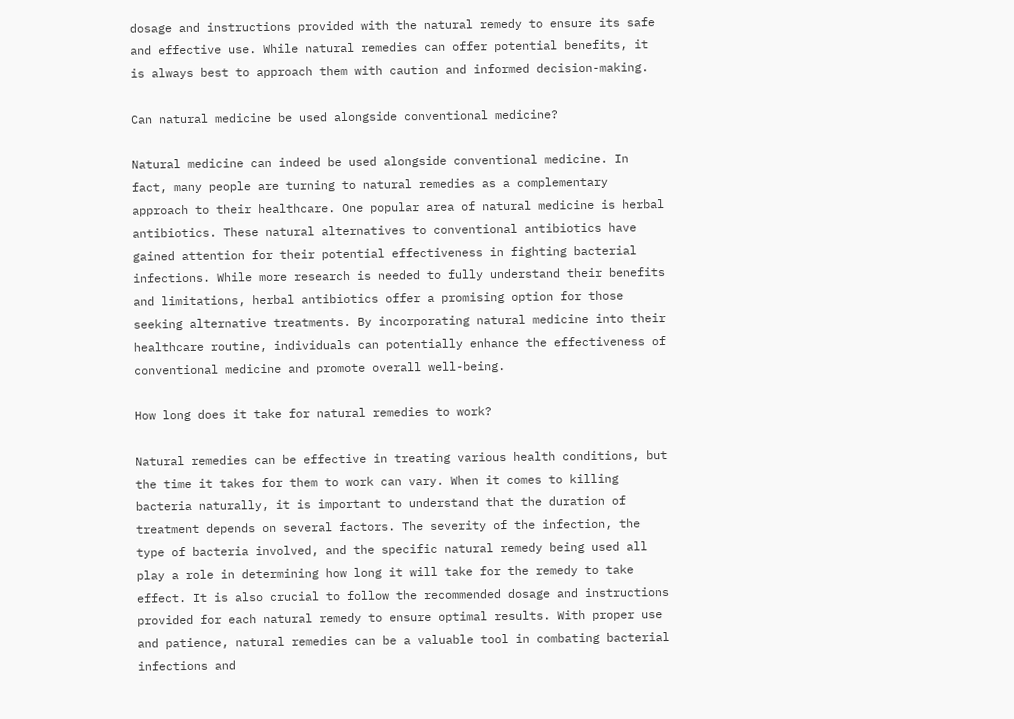dosage and instructions provided with the natural remedy to ensure its safe and effective use. While natural remedies can offer potential benefits, it is always best to approach them with caution and informed decision-making.

Can natural medicine be used alongside conventional medicine?

Natural medicine can indeed be used alongside conventional medicine. In fact, many people are turning to natural remedies as a complementary approach to their healthcare. One popular area of natural medicine is herbal antibiotics. These natural alternatives to conventional antibiotics have gained attention for their potential effectiveness in fighting bacterial infections. While more research is needed to fully understand their benefits and limitations, herbal antibiotics offer a promising option for those seeking alternative treatments. By incorporating natural medicine into their healthcare routine, individuals can potentially enhance the effectiveness of conventional medicine and promote overall well-being.

How long does it take for natural remedies to work?

Natural remedies can be effective in treating various health conditions, but the time it takes for them to work can vary. When it comes to killing bacteria naturally, it is important to understand that the duration of treatment depends on several factors. The severity of the infection, the type of bacteria involved, and the specific natural remedy being used all play a role in determining how long it will take for the remedy to take effect. It is also crucial to follow the recommended dosage and instructions provided for each natural remedy to ensure optimal results. With proper use and patience, natural remedies can be a valuable tool in combating bacterial infections and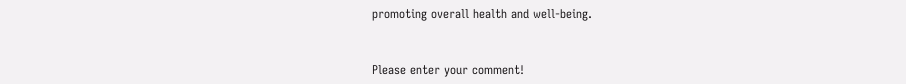promoting overall health and well-being.


Please enter your comment!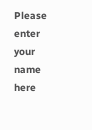Please enter your name here